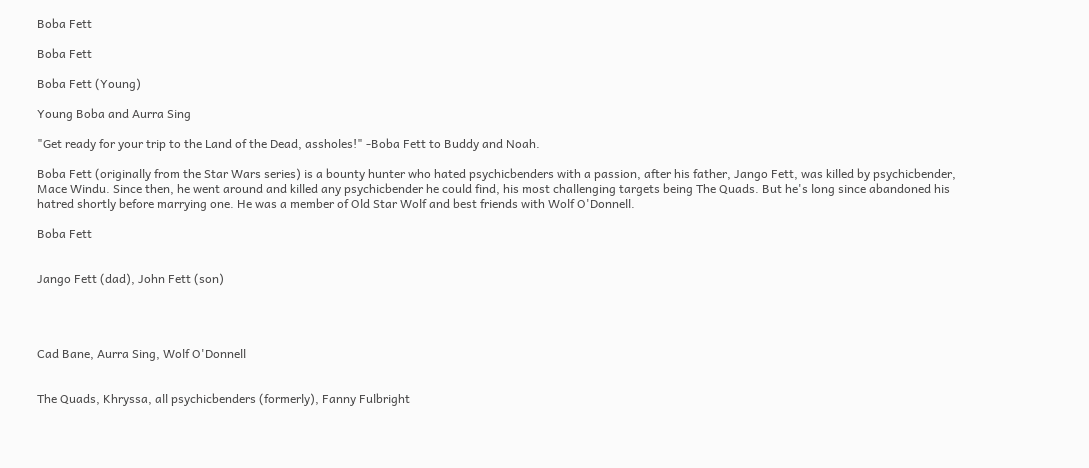Boba Fett

Boba Fett

Boba Fett (Young)

Young Boba and Aurra Sing

"Get ready for your trip to the Land of the Dead, assholes!" -Boba Fett to Buddy and Noah.

Boba Fett (originally from the Star Wars series) is a bounty hunter who hated psychicbenders with a passion, after his father, Jango Fett, was killed by psychicbender, Mace Windu. Since then, he went around and killed any psychicbender he could find, his most challenging targets being The Quads. But he's long since abandoned his hatred shortly before marrying one. He was a member of Old Star Wolf and best friends with Wolf O'Donnell.

Boba Fett


Jango Fett (dad), John Fett (son)




Cad Bane, Aurra Sing, Wolf O'Donnell


The Quads, Khryssa, all psychicbenders (formerly), Fanny Fulbright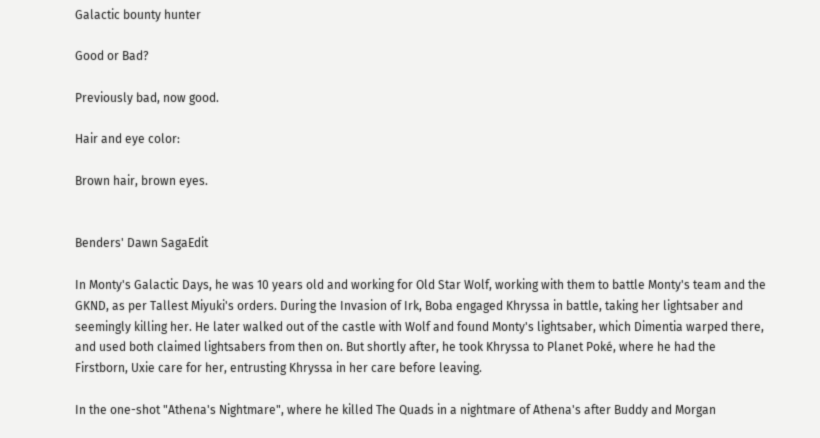Galactic bounty hunter

Good or Bad?

Previously bad, now good.

Hair and eye color:

Brown hair, brown eyes.


Benders' Dawn SagaEdit

In Monty's Galactic Days, he was 10 years old and working for Old Star Wolf, working with them to battle Monty's team and the GKND, as per Tallest Miyuki's orders. During the Invasion of Irk, Boba engaged Khryssa in battle, taking her lightsaber and seemingly killing her. He later walked out of the castle with Wolf and found Monty's lightsaber, which Dimentia warped there, and used both claimed lightsabers from then on. But shortly after, he took Khryssa to Planet Poké, where he had the Firstborn, Uxie care for her, entrusting Khryssa in her care before leaving.

In the one-shot "Athena's Nightmare", where he killed The Quads in a nightmare of Athena's after Buddy and Morgan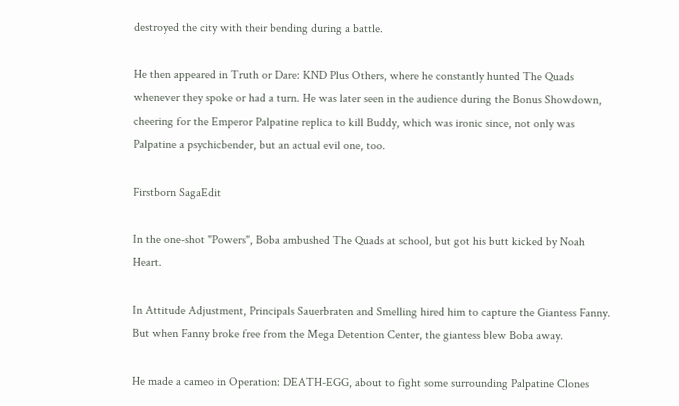destroyed the city with their bending during a battle.

He then appeared in Truth or Dare: KND Plus Others, where he constantly hunted The Quads whenever they spoke or had a turn. He was later seen in the audience during the Bonus Showdown, cheering for the Emperor Palpatine replica to kill Buddy, which was ironic since, not only was Palpatine a psychicbender, but an actual evil one, too.

Firstborn SagaEdit

In the one-shot "Powers", Boba ambushed The Quads at school, but got his butt kicked by Noah Heart.

In Attitude Adjustment, Principals Sauerbraten and Smelling hired him to capture the Giantess Fanny. But when Fanny broke free from the Mega Detention Center, the giantess blew Boba away.

He made a cameo in Operation: DEATH-EGG, about to fight some surrounding Palpatine Clones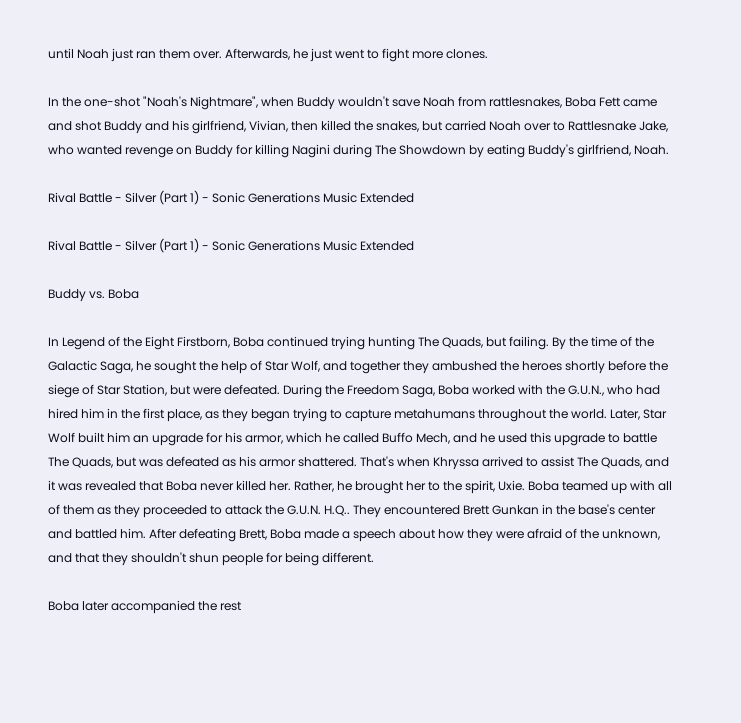until Noah just ran them over. Afterwards, he just went to fight more clones.

In the one-shot "Noah's Nightmare", when Buddy wouldn't save Noah from rattlesnakes, Boba Fett came and shot Buddy and his girlfriend, Vivian, then killed the snakes, but carried Noah over to Rattlesnake Jake, who wanted revenge on Buddy for killing Nagini during The Showdown by eating Buddy's girlfriend, Noah.

Rival Battle - Silver (Part 1) - Sonic Generations Music Extended

Rival Battle - Silver (Part 1) - Sonic Generations Music Extended

Buddy vs. Boba

In Legend of the Eight Firstborn, Boba continued trying hunting The Quads, but failing. By the time of the Galactic Saga, he sought the help of Star Wolf, and together they ambushed the heroes shortly before the siege of Star Station, but were defeated. During the Freedom Saga, Boba worked with the G.U.N., who had hired him in the first place, as they began trying to capture metahumans throughout the world. Later, Star Wolf built him an upgrade for his armor, which he called Buffo Mech, and he used this upgrade to battle The Quads, but was defeated as his armor shattered. That's when Khryssa arrived to assist The Quads, and it was revealed that Boba never killed her. Rather, he brought her to the spirit, Uxie. Boba teamed up with all of them as they proceeded to attack the G.U.N. H.Q.. They encountered Brett Gunkan in the base's center and battled him. After defeating Brett, Boba made a speech about how they were afraid of the unknown, and that they shouldn't shun people for being different.

Boba later accompanied the rest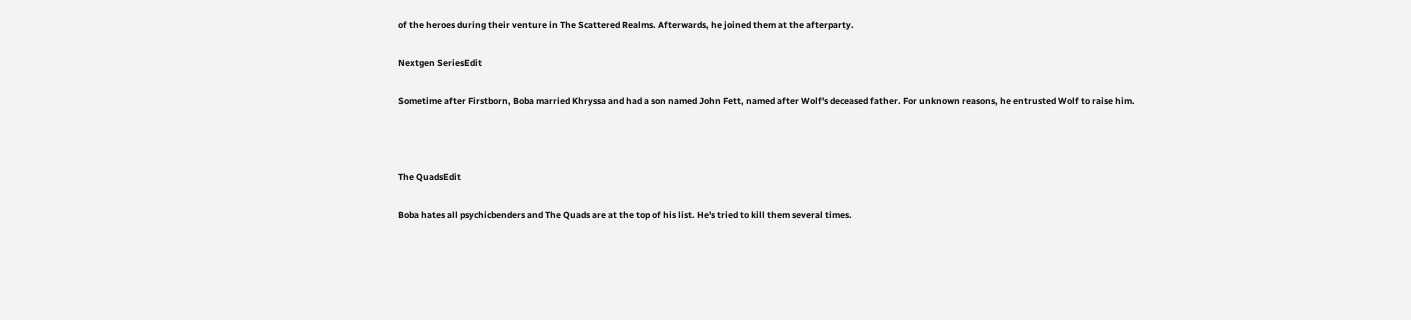of the heroes during their venture in The Scattered Realms. Afterwards, he joined them at the afterparty.

Nextgen SeriesEdit

Sometime after Firstborn, Boba married Khryssa and had a son named John Fett, named after Wolf's deceased father. For unknown reasons, he entrusted Wolf to raise him.



The QuadsEdit

Boba hates all psychicbenders and The Quads are at the top of his list. He's tried to kill them several times.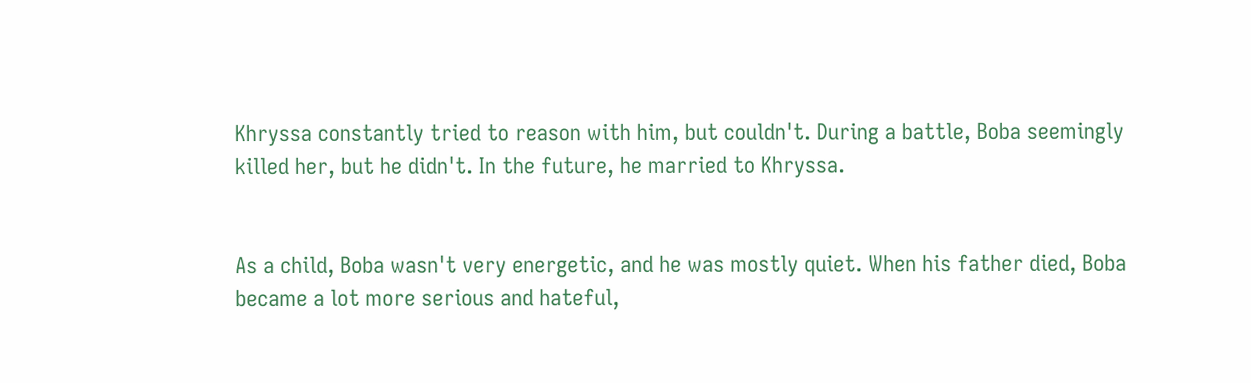Khryssa constantly tried to reason with him, but couldn't. During a battle, Boba seemingly killed her, but he didn't. In the future, he married to Khryssa.


As a child, Boba wasn't very energetic, and he was mostly quiet. When his father died, Boba became a lot more serious and hateful,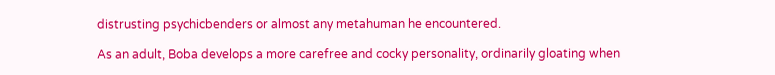distrusting psychicbenders or almost any metahuman he encountered.

As an adult, Boba develops a more carefree and cocky personality, ordinarily gloating when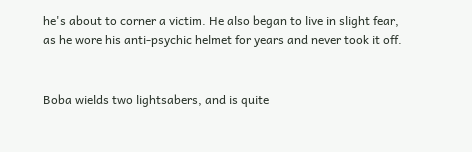he's about to corner a victim. He also began to live in slight fear, as he wore his anti-psychic helmet for years and never took it off.


Boba wields two lightsabers, and is quite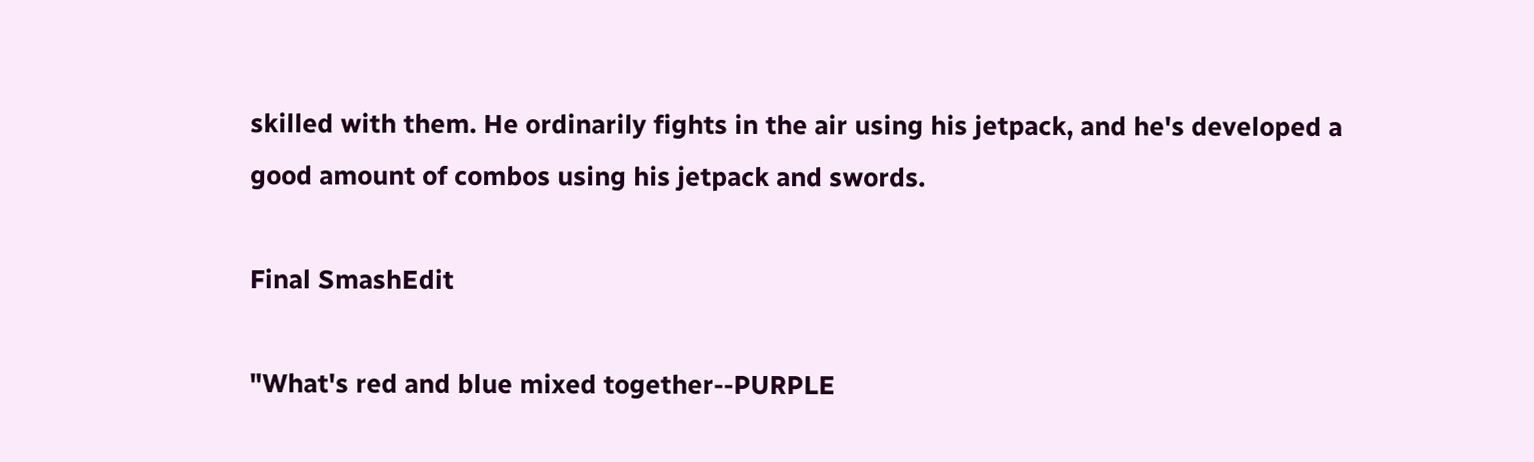skilled with them. He ordinarily fights in the air using his jetpack, and he's developed a good amount of combos using his jetpack and swords.

Final SmashEdit

"What's red and blue mixed together--PURPLE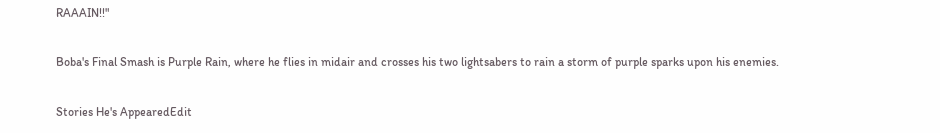RAAAIN!!"

Boba's Final Smash is Purple Rain, where he flies in midair and crosses his two lightsabers to rain a storm of purple sparks upon his enemies.

Stories He's AppearedEdit